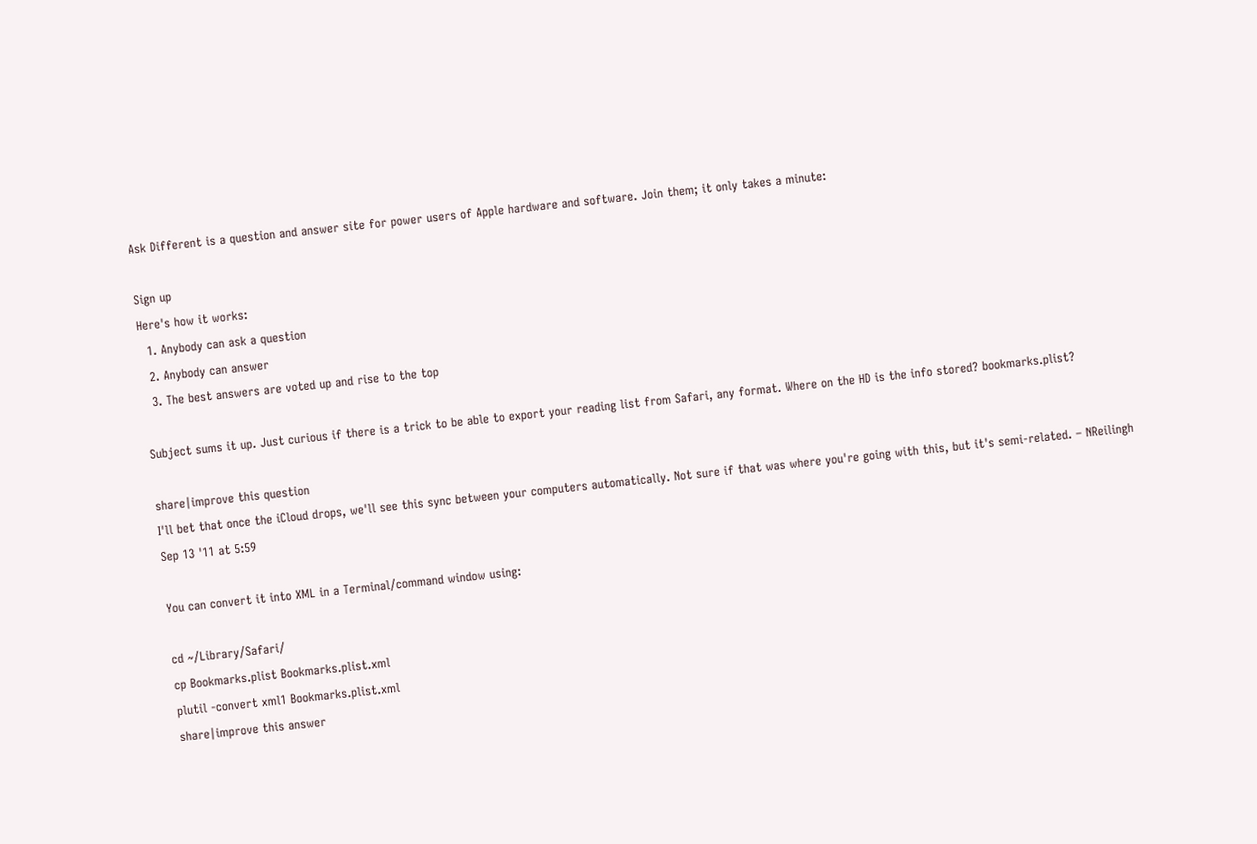Ask Different is a question and answer site for power users of Apple hardware and software. Join them; it only takes a minute:

Sign up
Here's how it works:
  1. Anybody can ask a question
  2. Anybody can answer
  3. The best answers are voted up and rise to the top

Subject sums it up. Just curious if there is a trick to be able to export your reading list from Safari, any format. Where on the HD is the info stored? bookmarks.plist?

share|improve this question
I'll bet that once the iCloud drops, we'll see this sync between your computers automatically. Not sure if that was where you're going with this, but it's semi-related. – NReilingh Sep 13 '11 at 5:59

You can convert it into XML in a Terminal/command window using:

cd ~/Library/Safari/
cp Bookmarks.plist Bookmarks.plist.xml
plutil -convert xml1 Bookmarks.plist.xml
share|improve this answer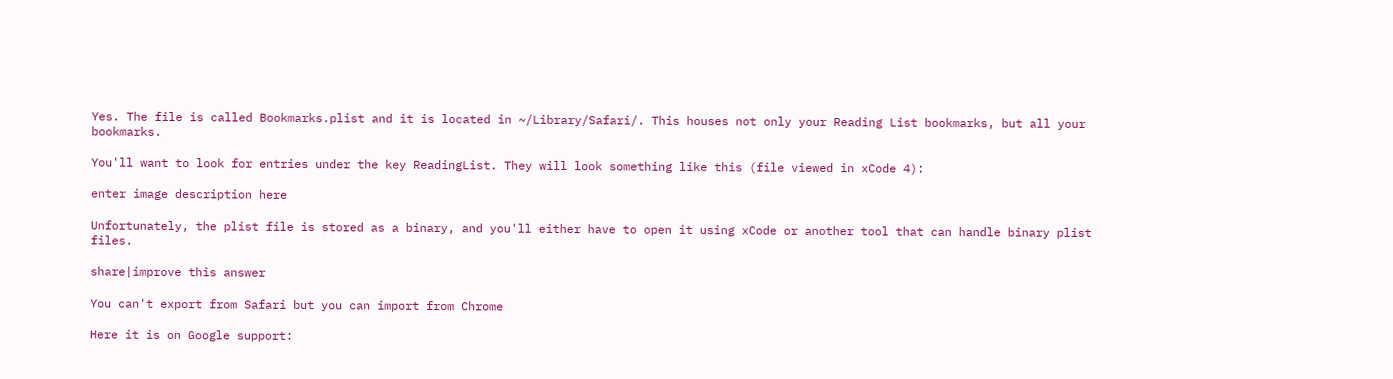Yes. The file is called Bookmarks.plist and it is located in ~/Library/Safari/. This houses not only your Reading List bookmarks, but all your bookmarks.

You'll want to look for entries under the key ReadingList. They will look something like this (file viewed in xCode 4):

enter image description here

Unfortunately, the plist file is stored as a binary, and you'll either have to open it using xCode or another tool that can handle binary plist files.

share|improve this answer

You can't export from Safari but you can import from Chrome

Here it is on Google support: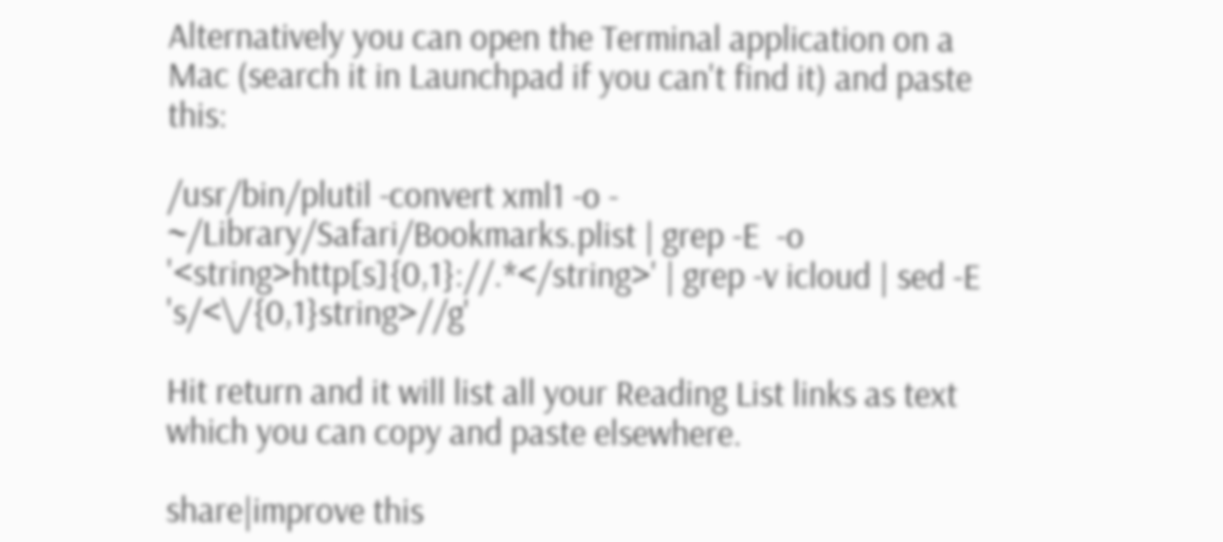Alternatively you can open the Terminal application on a Mac (search it in Launchpad if you can't find it) and paste this:

/usr/bin/plutil -convert xml1 -o - ~/Library/Safari/Bookmarks.plist | grep -E  -o '<string>http[s]{0,1}://.*</string>' | grep -v icloud | sed -E 's/<\/{0,1}string>//g'

Hit return and it will list all your Reading List links as text which you can copy and paste elsewhere.

share|improve this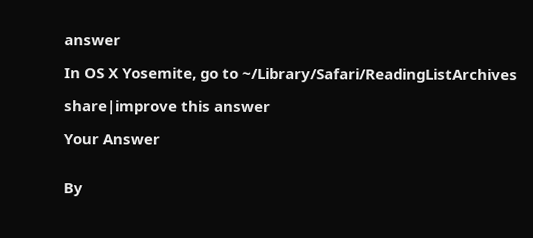answer

In OS X Yosemite, go to ~/Library/Safari/ReadingListArchives

share|improve this answer

Your Answer


By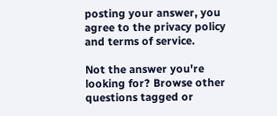posting your answer, you agree to the privacy policy and terms of service.

Not the answer you're looking for? Browse other questions tagged or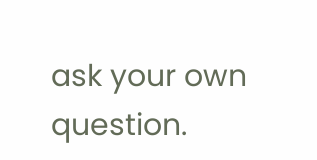ask your own question.